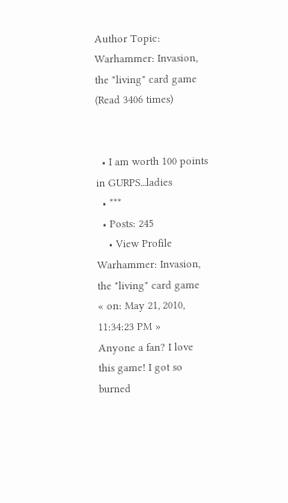Author Topic: Warhammer: Invasion, the "living" card game  (Read 3406 times)


  • I am worth 100 points in GURPS...ladies
  • ***
  • Posts: 245
    • View Profile
Warhammer: Invasion, the "living" card game
« on: May 21, 2010, 11:34:23 PM »
Anyone a fan? I love this game! I got so burned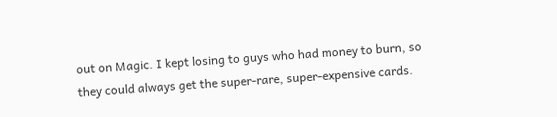out on Magic. I kept losing to guys who had money to burn, so they could always get the super-rare, super-expensive cards.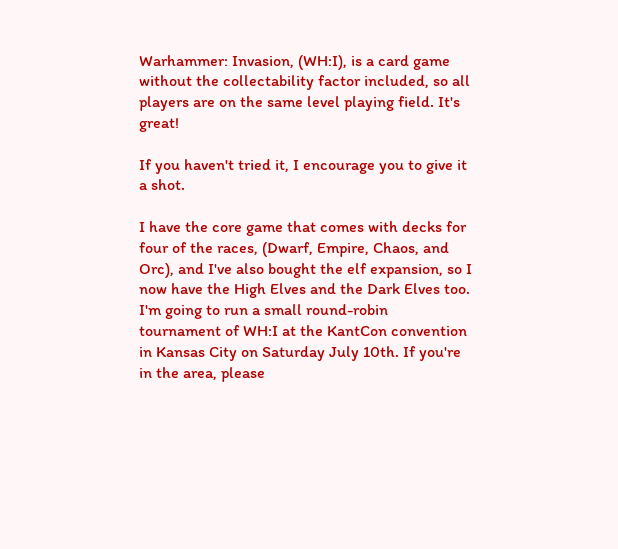Warhammer: Invasion, (WH:I), is a card game without the collectability factor included, so all players are on the same level playing field. It's great!

If you haven't tried it, I encourage you to give it a shot.

I have the core game that comes with decks for four of the races, (Dwarf, Empire, Chaos, and Orc), and I've also bought the elf expansion, so I now have the High Elves and the Dark Elves too. I'm going to run a small round-robin tournament of WH:I at the KantCon convention in Kansas City on Saturday July 10th. If you're in the area, please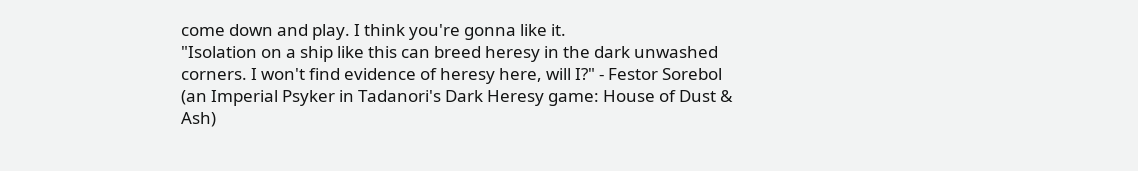come down and play. I think you're gonna like it.
"Isolation on a ship like this can breed heresy in the dark unwashed corners. I won't find evidence of heresy here, will I?" - Festor Sorebol (an Imperial Psyker in Tadanori's Dark Heresy game: House of Dust & Ash)